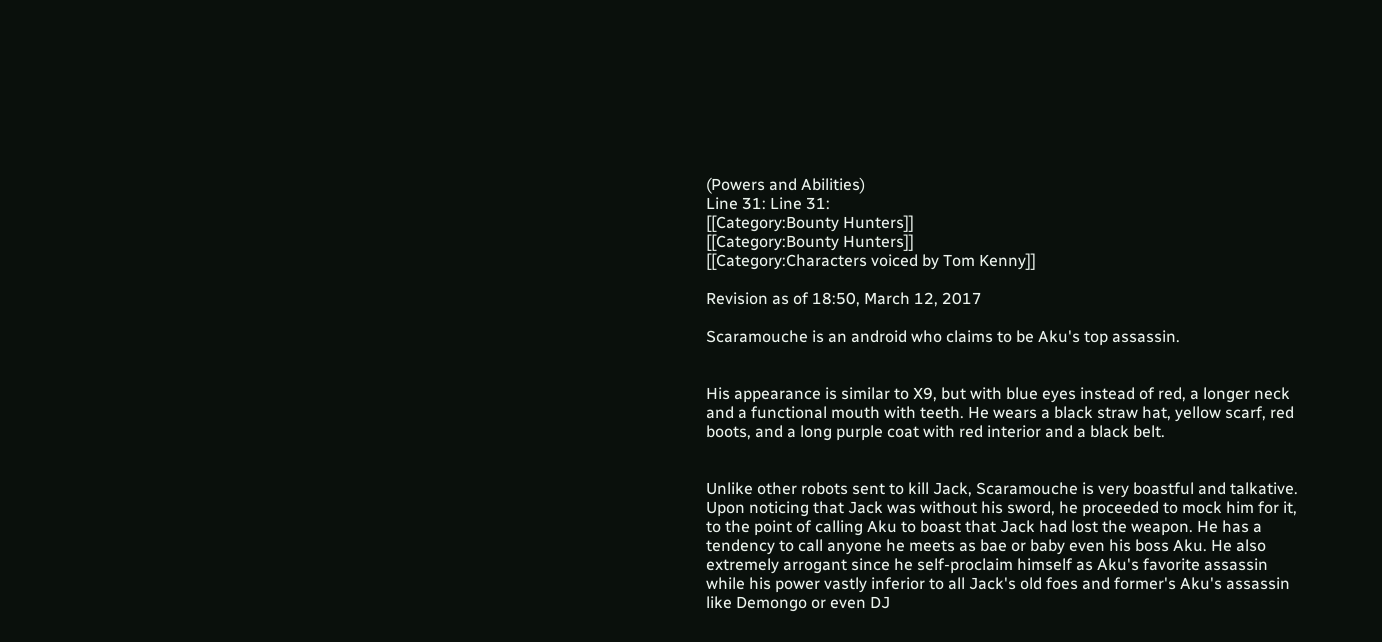(Powers and Abilities)
Line 31: Line 31:
[[Category:Bounty Hunters]]
[[Category:Bounty Hunters]]
[[Category:Characters voiced by Tom Kenny]]

Revision as of 18:50, March 12, 2017

Scaramouche is an android who claims to be Aku's top assassin.


His appearance is similar to X9, but with blue eyes instead of red, a longer neck and a functional mouth with teeth. He wears a black straw hat, yellow scarf, red boots, and a long purple coat with red interior and a black belt.


Unlike other robots sent to kill Jack, Scaramouche is very boastful and talkative. Upon noticing that Jack was without his sword, he proceeded to mock him for it, to the point of calling Aku to boast that Jack had lost the weapon. He has a tendency to call anyone he meets as bae or baby even his boss Aku. He also extremely arrogant since he self-proclaim himself as Aku's favorite assassin while his power vastly inferior to all Jack's old foes and former's Aku's assassin like Demongo or even DJ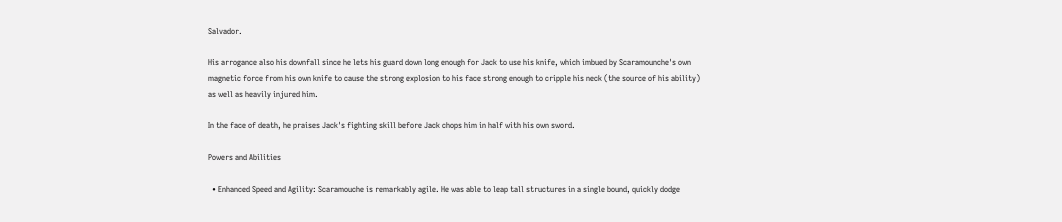Salvador.

His arrogance also his downfall since he lets his guard down long enough for Jack to use his knife, which imbued by Scaramounche's own magnetic force from his own knife to cause the strong explosion to his face strong enough to cripple his neck (the source of his ability) as well as heavily injured him.

In the face of death, he praises Jack's fighting skill before Jack chops him in half with his own sword.

Powers and Abilities

  • Enhanced Speed and Agility: Scaramouche is remarkably agile. He was able to leap tall structures in a single bound, quickly dodge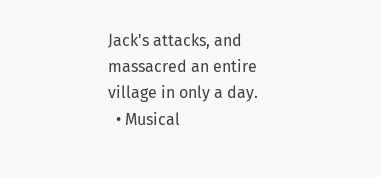Jack's attacks, and massacred an entire village in only a day.
  • Musical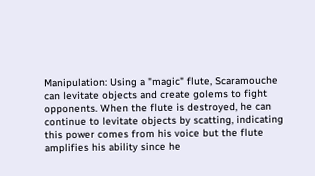Manipulation: Using a "magic" flute, Scaramouche can levitate objects and create golems to fight opponents. When the flute is destroyed, he can continue to levitate objects by scatting, indicating this power comes from his voice but the flute amplifies his ability since he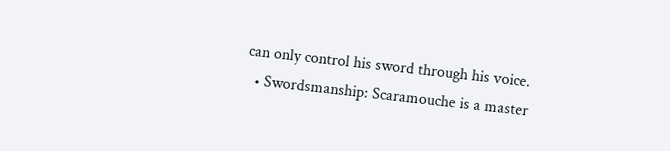can only control his sword through his voice.
  • Swordsmanship: Scaramouche is a master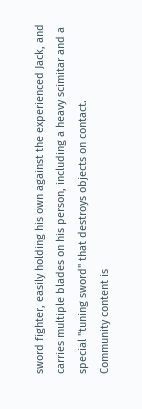sword fighter, easily holding his own against the experienced Jack, and carries multiple blades on his person, including a heavy scimitar and a special "tuning sword" that destroys objects on contact.
Community content is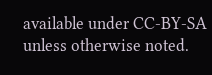available under CC-BY-SA unless otherwise noted.